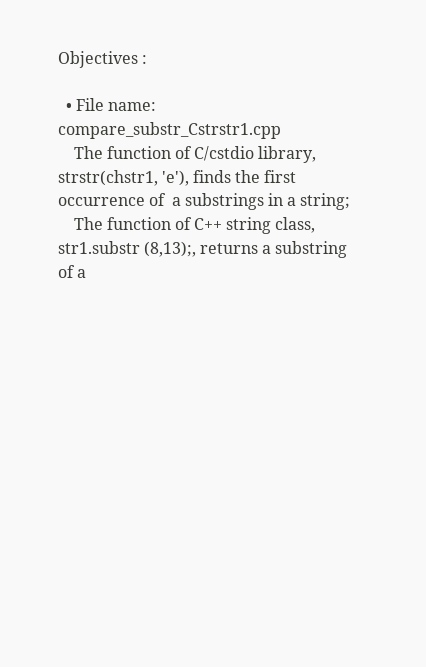Objectives :

  • File name: compare_substr_Cstrstr1.cpp
    The function of C/cstdio library, strstr(chstr1, 'e'), finds the first occurrence of  a substrings in a string;
    The function of C++ string class, str1.substr (8,13);, returns a substring of a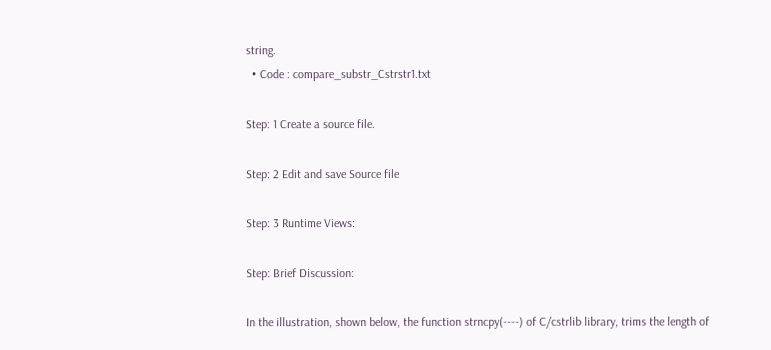string.
  • Code : compare_substr_Cstrstr1.txt

Step: 1 Create a source file.

Step: 2 Edit and save Source file

Step: 3 Runtime Views:

Step: Brief Discussion:

In the illustration, shown below, the function strncpy(----) of C/cstrlib library, trims the length of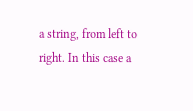a string, from left to right. In this case a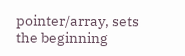pointer/array, sets the beginning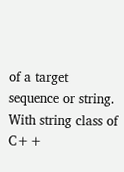of a target sequence or string.  With string class of C++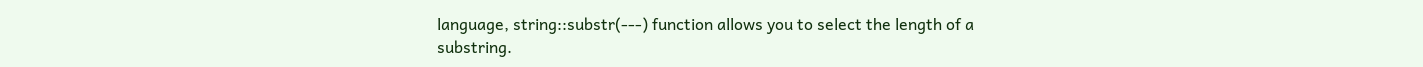language, string::substr(---) function allows you to select the length of a substring.